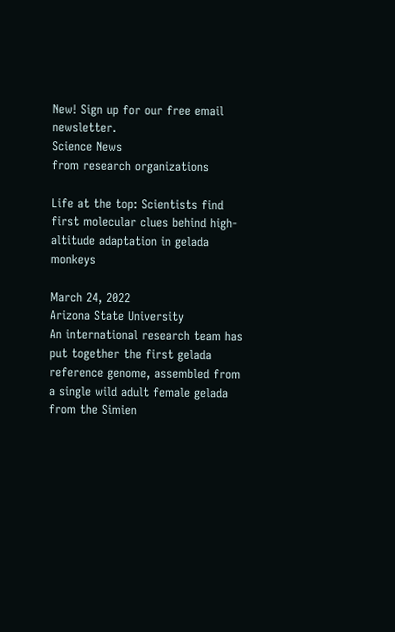New! Sign up for our free email newsletter.
Science News
from research organizations

Life at the top: Scientists find first molecular clues behind high-altitude adaptation in gelada monkeys

March 24, 2022
Arizona State University
An international research team has put together the first gelada reference genome, assembled from a single wild adult female gelada from the Simien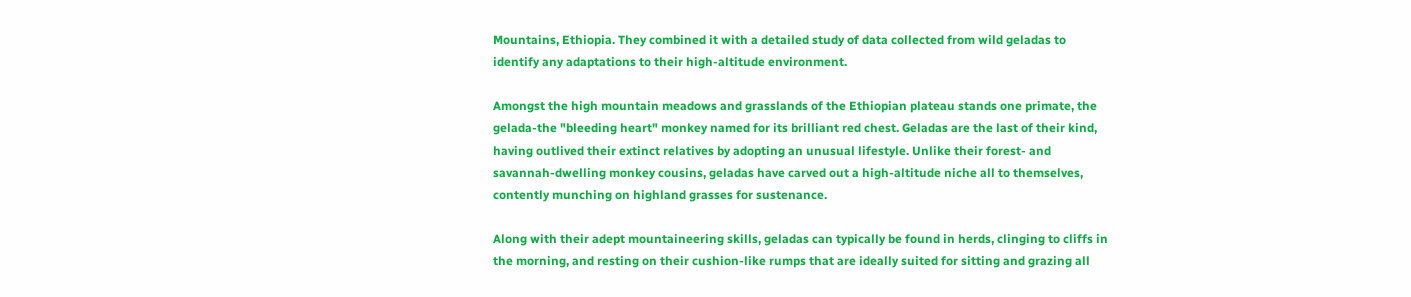Mountains, Ethiopia. They combined it with a detailed study of data collected from wild geladas to identify any adaptations to their high-altitude environment.

Amongst the high mountain meadows and grasslands of the Ethiopian plateau stands one primate, the gelada-the "bleeding heart" monkey named for its brilliant red chest. Geladas are the last of their kind, having outlived their extinct relatives by adopting an unusual lifestyle. Unlike their forest- and savannah-dwelling monkey cousins, geladas have carved out a high-altitude niche all to themselves, contently munching on highland grasses for sustenance.

Along with their adept mountaineering skills, geladas can typically be found in herds, clinging to cliffs in the morning, and resting on their cushion-like rumps that are ideally suited for sitting and grazing all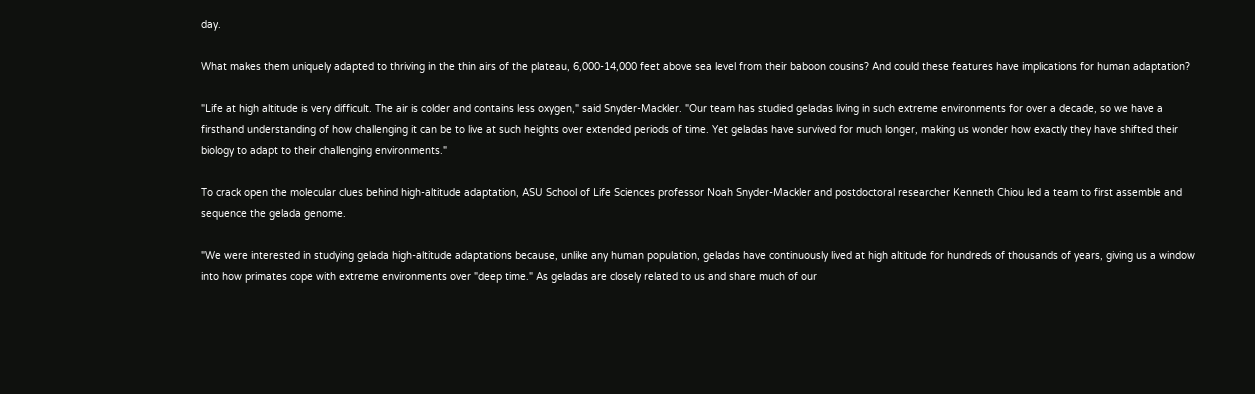day.

What makes them uniquely adapted to thriving in the thin airs of the plateau, 6,000-14,000 feet above sea level from their baboon cousins? And could these features have implications for human adaptation?

"Life at high altitude is very difficult. The air is colder and contains less oxygen," said Snyder-Mackler. "Our team has studied geladas living in such extreme environments for over a decade, so we have a firsthand understanding of how challenging it can be to live at such heights over extended periods of time. Yet geladas have survived for much longer, making us wonder how exactly they have shifted their biology to adapt to their challenging environments."

To crack open the molecular clues behind high-altitude adaptation, ASU School of Life Sciences professor Noah Snyder-Mackler and postdoctoral researcher Kenneth Chiou led a team to first assemble and sequence the gelada genome.

"We were interested in studying gelada high-altitude adaptations because, unlike any human population, geladas have continuously lived at high altitude for hundreds of thousands of years, giving us a window into how primates cope with extreme environments over "deep time." As geladas are closely related to us and share much of our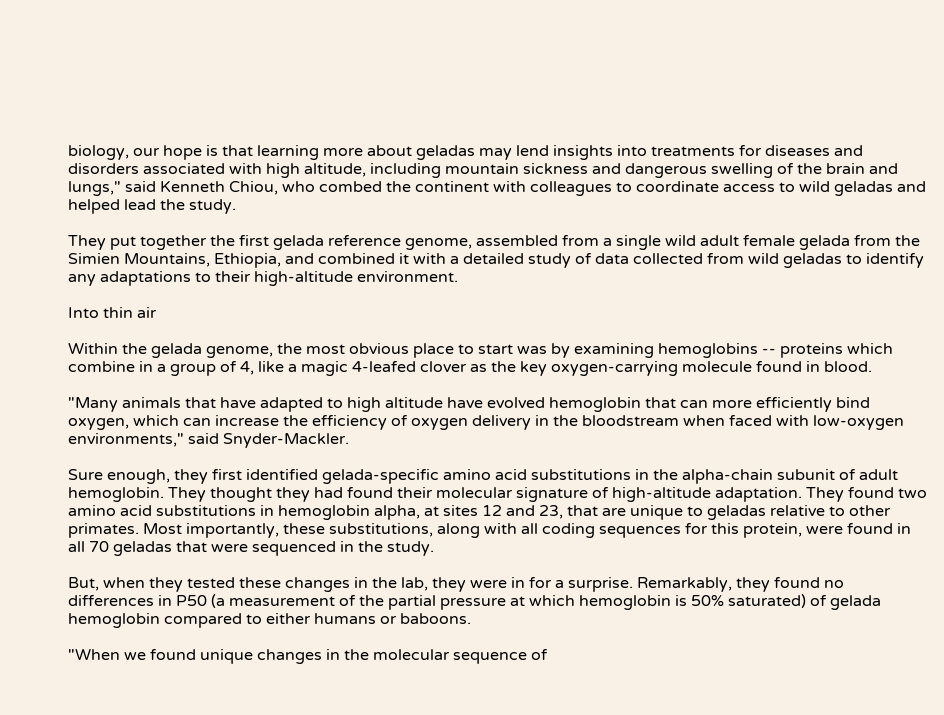biology, our hope is that learning more about geladas may lend insights into treatments for diseases and disorders associated with high altitude, including mountain sickness and dangerous swelling of the brain and lungs," said Kenneth Chiou, who combed the continent with colleagues to coordinate access to wild geladas and helped lead the study.

They put together the first gelada reference genome, assembled from a single wild adult female gelada from the Simien Mountains, Ethiopia, and combined it with a detailed study of data collected from wild geladas to identify any adaptations to their high-altitude environment.

Into thin air

Within the gelada genome, the most obvious place to start was by examining hemoglobins -- proteins which combine in a group of 4, like a magic 4-leafed clover as the key oxygen-carrying molecule found in blood.

"Many animals that have adapted to high altitude have evolved hemoglobin that can more efficiently bind oxygen, which can increase the efficiency of oxygen delivery in the bloodstream when faced with low-oxygen environments," said Snyder-Mackler.

Sure enough, they first identified gelada-specific amino acid substitutions in the alpha-chain subunit of adult hemoglobin. They thought they had found their molecular signature of high-altitude adaptation. They found two amino acid substitutions in hemoglobin alpha, at sites 12 and 23, that are unique to geladas relative to other primates. Most importantly, these substitutions, along with all coding sequences for this protein, were found in all 70 geladas that were sequenced in the study.

But, when they tested these changes in the lab, they were in for a surprise. Remarkably, they found no differences in P50 (a measurement of the partial pressure at which hemoglobin is 50% saturated) of gelada hemoglobin compared to either humans or baboons.

"When we found unique changes in the molecular sequence of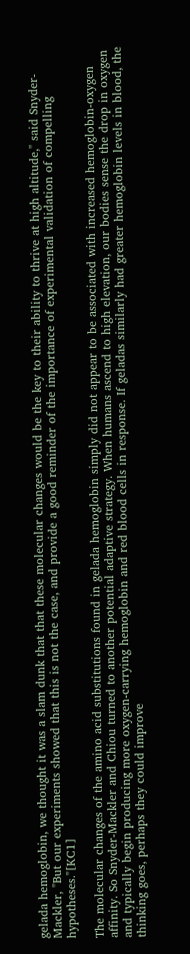gelada hemoglobin, we thought it was a slam dunk that that these molecular changes would be the key to their ability to thrive at high altitude," said Snyder-Mackler, "But our experiments showed that this is not the case, and provide a good reminder of the importance of experimental validation of compelling hypotheses."[KC1]

The molecular changes of the amino acid substitutions found in gelada hemoglobin simply did not appear to be associated with increased hemoglobin-oxygen affinity. So Snyder-Mackler and Chiou turned to another potential adaptive strategy. When humans ascend to high elevation, our bodies sense the drop in oxygen and typically begin producing more oxygen-carrying hemoglobin and red blood cells in response. If geladas similarly had greater hemoglobin levels in blood, the thinking goes, perhaps they could improve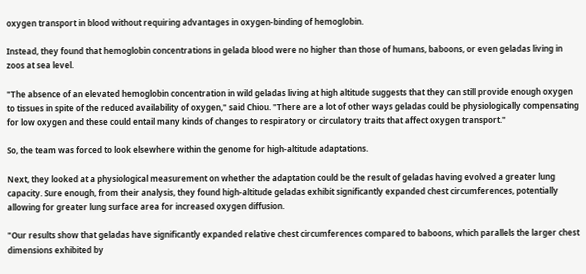oxygen transport in blood without requiring advantages in oxygen-binding of hemoglobin.

Instead, they found that hemoglobin concentrations in gelada blood were no higher than those of humans, baboons, or even geladas living in zoos at sea level.

"The absence of an elevated hemoglobin concentration in wild geladas living at high altitude suggests that they can still provide enough oxygen to tissues in spite of the reduced availability of oxygen," said Chiou. "There are a lot of other ways geladas could be physiologically compensating for low oxygen and these could entail many kinds of changes to respiratory or circulatory traits that affect oxygen transport."

So, the team was forced to look elsewhere within the genome for high-altitude adaptations.

Next, they looked at a physiological measurement on whether the adaptation could be the result of geladas having evolved a greater lung capacity. Sure enough, from their analysis, they found high-altitude geladas exhibit significantly expanded chest circumferences, potentially allowing for greater lung surface area for increased oxygen diffusion.

"Our results show that geladas have significantly expanded relative chest circumferences compared to baboons, which parallels the larger chest dimensions exhibited by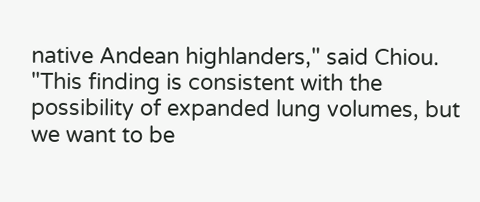native Andean highlanders," said Chiou. "This finding is consistent with the possibility of expanded lung volumes, but we want to be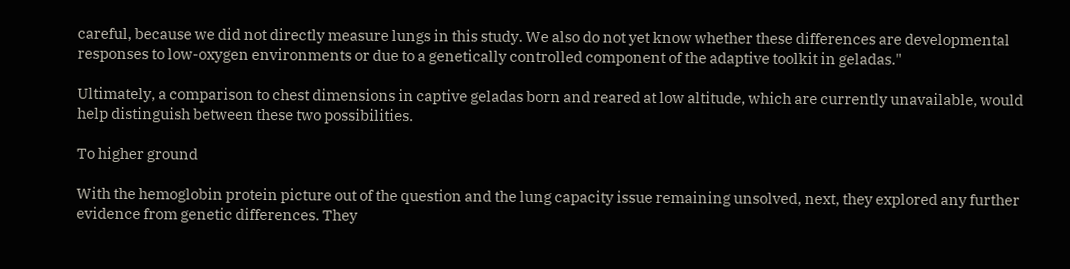careful, because we did not directly measure lungs in this study. We also do not yet know whether these differences are developmental responses to low-oxygen environments or due to a genetically controlled component of the adaptive toolkit in geladas."

Ultimately, a comparison to chest dimensions in captive geladas born and reared at low altitude, which are currently unavailable, would help distinguish between these two possibilities.

To higher ground

With the hemoglobin protein picture out of the question and the lung capacity issue remaining unsolved, next, they explored any further evidence from genetic differences. They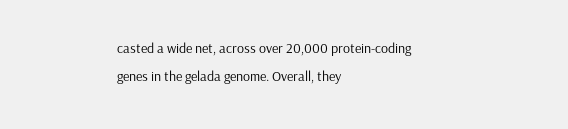casted a wide net, across over 20,000 protein-coding genes in the gelada genome. Overall, they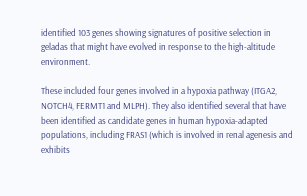identified 103 genes showing signatures of positive selection in geladas that might have evolved in response to the high-altitude environment.

These included four genes involved in a hypoxia pathway (ITGA2, NOTCH4, FERMT1 and MLPH). They also identified several that have been identified as candidate genes in human hypoxia-adapted populations, including FRAS1 (which is involved in renal agenesis and exhibits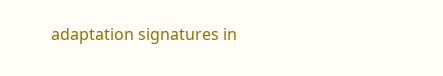adaptation signatures in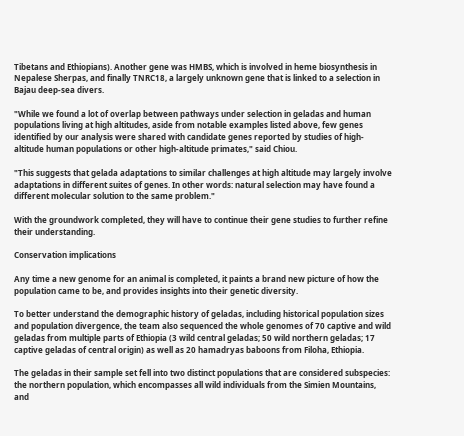Tibetans and Ethiopians). Another gene was HMBS, which is involved in heme biosynthesis in Nepalese Sherpas, and finally TNRC18, a largely unknown gene that is linked to a selection in Bajau deep-sea divers.

"While we found a lot of overlap between pathways under selection in geladas and human populations living at high altitudes, aside from notable examples listed above, few genes identified by our analysis were shared with candidate genes reported by studies of high-altitude human populations or other high-altitude primates," said Chiou.

"This suggests that gelada adaptations to similar challenges at high altitude may largely involve adaptations in different suites of genes. In other words: natural selection may have found a different molecular solution to the same problem."

With the groundwork completed, they will have to continue their gene studies to further refine their understanding.

Conservation implications

Any time a new genome for an animal is completed, it paints a brand new picture of how the population came to be, and provides insights into their genetic diversity.

To better understand the demographic history of geladas, including historical population sizes and population divergence, the team also sequenced the whole genomes of 70 captive and wild geladas from multiple parts of Ethiopia (3 wild central geladas; 50 wild northern geladas; 17 captive geladas of central origin) as well as 20 hamadryas baboons from Filoha, Ethiopia.

The geladas in their sample set fell into two distinct populations that are considered subspecies: the northern population, which encompasses all wild individuals from the Simien Mountains, and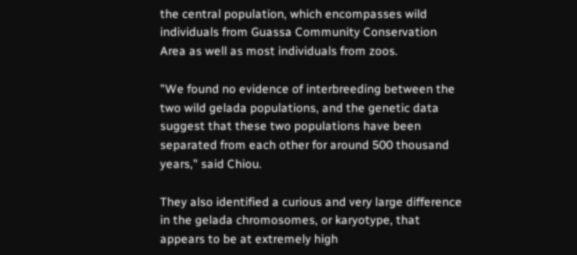the central population, which encompasses wild individuals from Guassa Community Conservation Area as well as most individuals from zoos.

"We found no evidence of interbreeding between the two wild gelada populations, and the genetic data suggest that these two populations have been separated from each other for around 500 thousand years," said Chiou.

They also identified a curious and very large difference in the gelada chromosomes, or karyotype, that appears to be at extremely high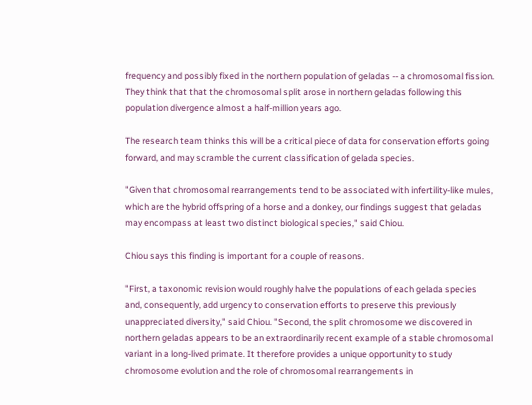frequency and possibly fixed in the northern population of geladas -- a chromosomal fission. They think that that the chromosomal split arose in northern geladas following this population divergence almost a half-million years ago.

The research team thinks this will be a critical piece of data for conservation efforts going forward, and may scramble the current classification of gelada species.

"Given that chromosomal rearrangements tend to be associated with infertility-like mules, which are the hybrid offspring of a horse and a donkey, our findings suggest that geladas may encompass at least two distinct biological species," said Chiou.

Chiou says this finding is important for a couple of reasons.

"First, a taxonomic revision would roughly halve the populations of each gelada species and, consequently, add urgency to conservation efforts to preserve this previously unappreciated diversity," said Chiou. "Second, the split chromosome we discovered in northern geladas appears to be an extraordinarily recent example of a stable chromosomal variant in a long-lived primate. It therefore provides a unique opportunity to study chromosome evolution and the role of chromosomal rearrangements in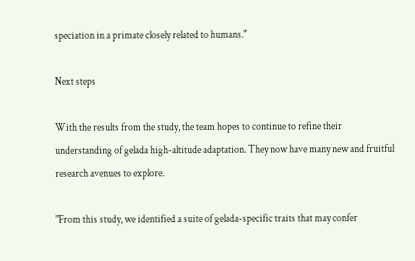speciation in a primate closely related to humans."

Next steps

With the results from the study, the team hopes to continue to refine their understanding of gelada high-altitude adaptation. They now have many new and fruitful research avenues to explore.

"From this study, we identified a suite of gelada-specific traits that may confer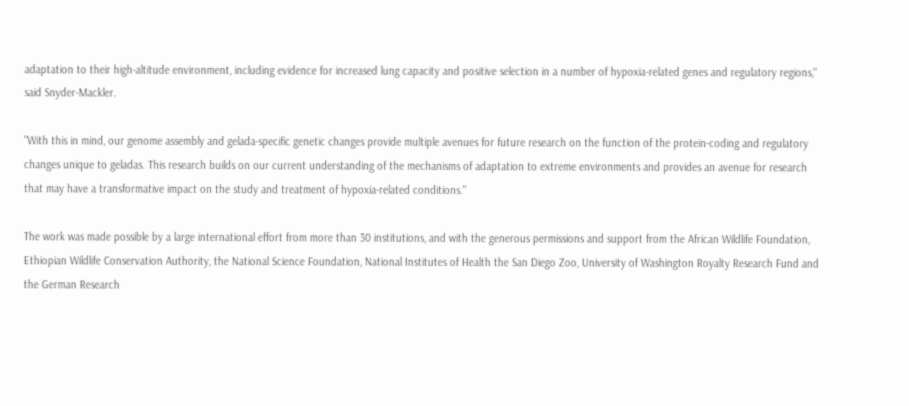adaptation to their high-altitude environment, including evidence for increased lung capacity and positive selection in a number of hypoxia-related genes and regulatory regions," said Snyder-Mackler.

"With this in mind, our genome assembly and gelada-specific genetic changes provide multiple avenues for future research on the function of the protein-coding and regulatory changes unique to geladas. This research builds on our current understanding of the mechanisms of adaptation to extreme environments and provides an avenue for research that may have a transformative impact on the study and treatment of hypoxia-related conditions."

The work was made possible by a large international effort from more than 30 institutions, and with the generous permissions and support from the African Wildlife Foundation, Ethiopian Wildlife Conservation Authority, the National Science Foundation, National Institutes of Health the San Diego Zoo, University of Washington Royalty Research Fund and the German Research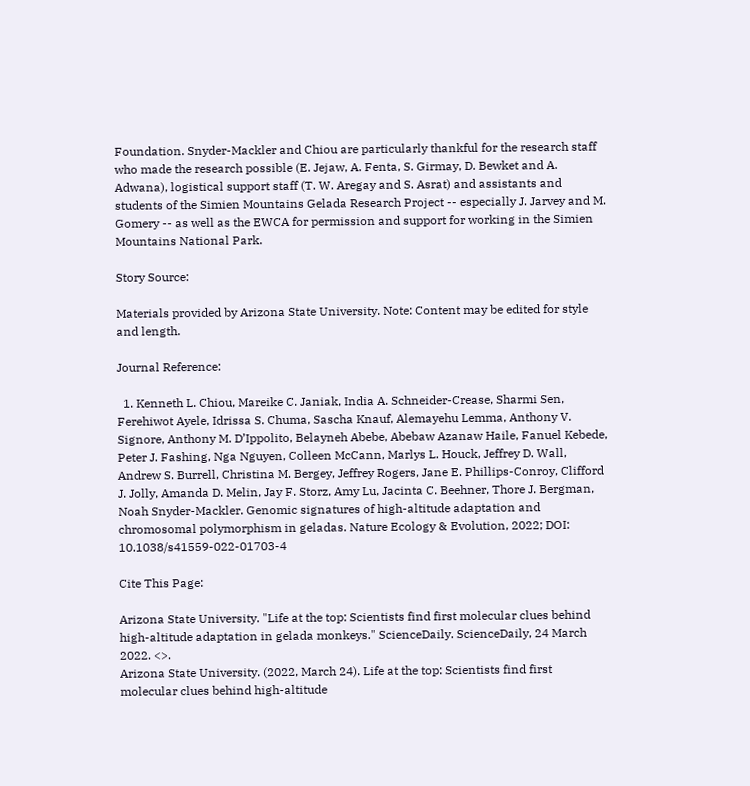Foundation. Snyder-Mackler and Chiou are particularly thankful for the research staff who made the research possible (E. Jejaw, A. Fenta, S. Girmay, D. Bewket and A. Adwana), logistical support staff (T. W. Aregay and S. Asrat) and assistants and students of the Simien Mountains Gelada Research Project -- especially J. Jarvey and M. Gomery -- as well as the EWCA for permission and support for working in the Simien Mountains National Park.

Story Source:

Materials provided by Arizona State University. Note: Content may be edited for style and length.

Journal Reference:

  1. Kenneth L. Chiou, Mareike C. Janiak, India A. Schneider-Crease, Sharmi Sen, Ferehiwot Ayele, Idrissa S. Chuma, Sascha Knauf, Alemayehu Lemma, Anthony V. Signore, Anthony M. D’Ippolito, Belayneh Abebe, Abebaw Azanaw Haile, Fanuel Kebede, Peter J. Fashing, Nga Nguyen, Colleen McCann, Marlys L. Houck, Jeffrey D. Wall, Andrew S. Burrell, Christina M. Bergey, Jeffrey Rogers, Jane E. Phillips-Conroy, Clifford J. Jolly, Amanda D. Melin, Jay F. Storz, Amy Lu, Jacinta C. Beehner, Thore J. Bergman, Noah Snyder-Mackler. Genomic signatures of high-altitude adaptation and chromosomal polymorphism in geladas. Nature Ecology & Evolution, 2022; DOI: 10.1038/s41559-022-01703-4

Cite This Page:

Arizona State University. "Life at the top: Scientists find first molecular clues behind high-altitude adaptation in gelada monkeys." ScienceDaily. ScienceDaily, 24 March 2022. <>.
Arizona State University. (2022, March 24). Life at the top: Scientists find first molecular clues behind high-altitude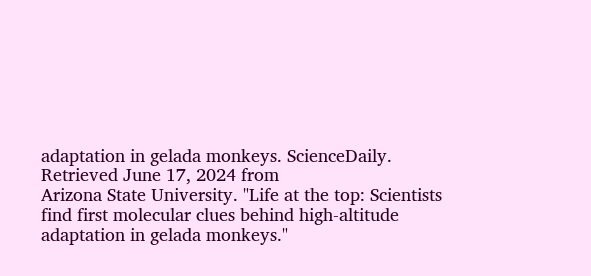adaptation in gelada monkeys. ScienceDaily. Retrieved June 17, 2024 from
Arizona State University. "Life at the top: Scientists find first molecular clues behind high-altitude adaptation in gelada monkeys."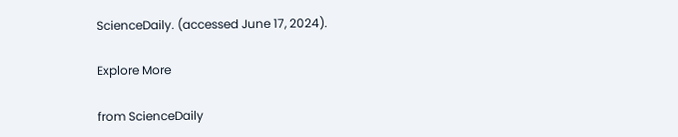ScienceDaily. (accessed June 17, 2024).

Explore More

from ScienceDaily